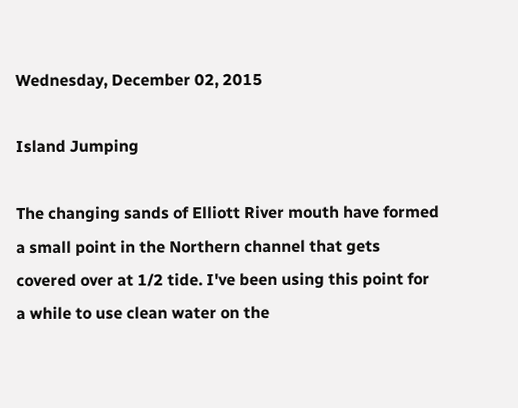Wednesday, December 02, 2015

Island Jumping

The changing sands of Elliott River mouth have formed a small point in the Northern channel that gets covered over at 1/2 tide. I've been using this point for a while to use clean water on the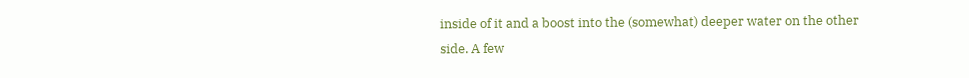inside of it and a boost into the (somewhat) deeper water on the other side. A few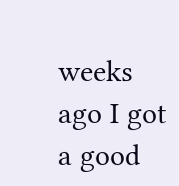weeks ago I got a good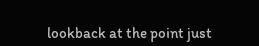lookback at the point just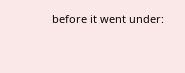before it went under: